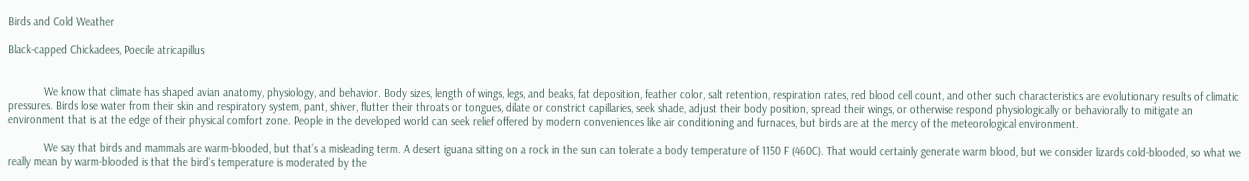Birds and Cold Weather

Black-capped Chickadees, Poecile atricapillus


            We know that climate has shaped avian anatomy, physiology, and behavior. Body sizes, length of wings, legs, and beaks, fat deposition, feather color, salt retention, respiration rates, red blood cell count, and other such characteristics are evolutionary results of climatic pressures. Birds lose water from their skin and respiratory system, pant, shiver, flutter their throats or tongues, dilate or constrict capillaries, seek shade, adjust their body position, spread their wings, or otherwise respond physiologically or behaviorally to mitigate an environment that is at the edge of their physical comfort zone. People in the developed world can seek relief offered by modern conveniences like air conditioning and furnaces, but birds are at the mercy of the meteorological environment.

            We say that birds and mammals are warm-blooded, but that’s a misleading term. A desert iguana sitting on a rock in the sun can tolerate a body temperature of 1150 F (460C). That would certainly generate warm blood, but we consider lizards cold-blooded, so what we really mean by warm-blooded is that the bird’s temperature is moderated by the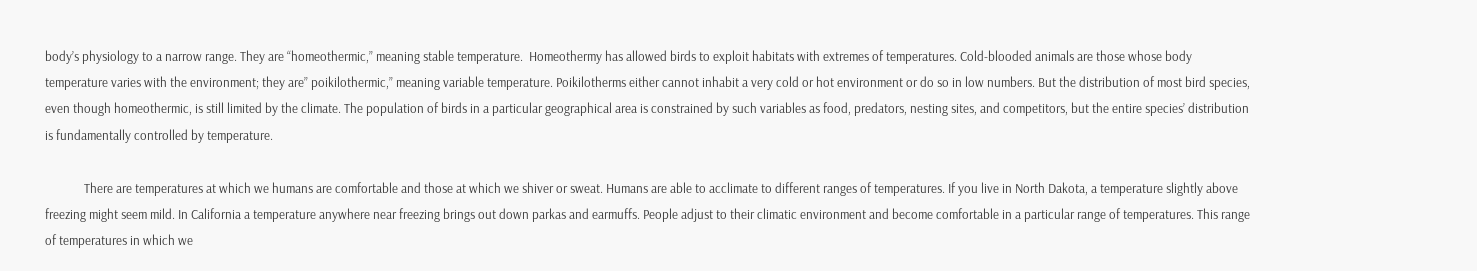body’s physiology to a narrow range. They are “homeothermic,” meaning stable temperature.  Homeothermy has allowed birds to exploit habitats with extremes of temperatures. Cold-blooded animals are those whose body temperature varies with the environment; they are” poikilothermic,” meaning variable temperature. Poikilotherms either cannot inhabit a very cold or hot environment or do so in low numbers. But the distribution of most bird species, even though homeothermic, is still limited by the climate. The population of birds in a particular geographical area is constrained by such variables as food, predators, nesting sites, and competitors, but the entire species’ distribution is fundamentally controlled by temperature.

             There are temperatures at which we humans are comfortable and those at which we shiver or sweat. Humans are able to acclimate to different ranges of temperatures. If you live in North Dakota, a temperature slightly above freezing might seem mild. In California a temperature anywhere near freezing brings out down parkas and earmuffs. People adjust to their climatic environment and become comfortable in a particular range of temperatures. This range of temperatures in which we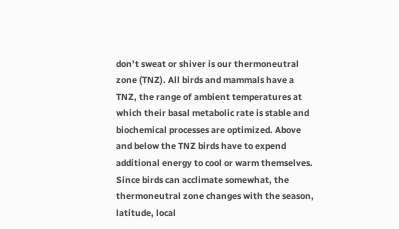don’t sweat or shiver is our thermoneutral zone (TNZ). All birds and mammals have a TNZ, the range of ambient temperatures at which their basal metabolic rate is stable and biochemical processes are optimized. Above and below the TNZ birds have to expend additional energy to cool or warm themselves. Since birds can acclimate somewhat, the thermoneutral zone changes with the season, latitude, local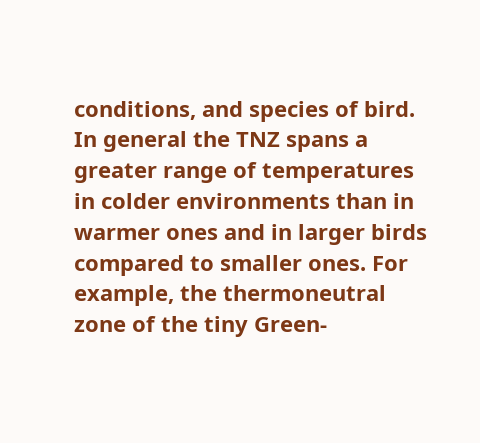conditions, and species of bird. In general the TNZ spans a greater range of temperatures in colder environments than in warmer ones and in larger birds compared to smaller ones. For example, the thermoneutral zone of the tiny Green-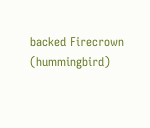backed Firecrown (hummingbird)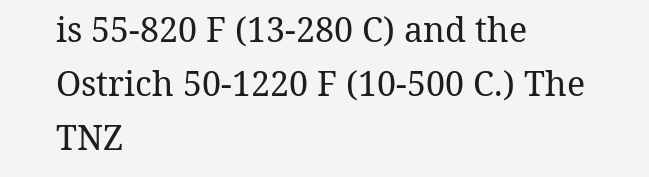is 55-820 F (13-280 C) and the Ostrich 50-1220 F (10-500 C.) The TNZ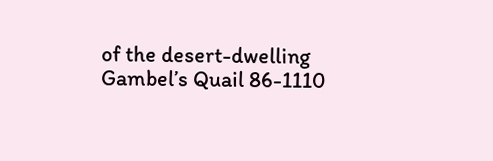of the desert-dwelling Gambel’s Quail 86-1110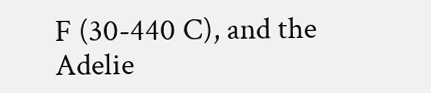F (30-440 C), and the Adelie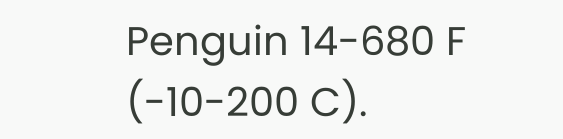Penguin 14-680 F (-10-200 C).